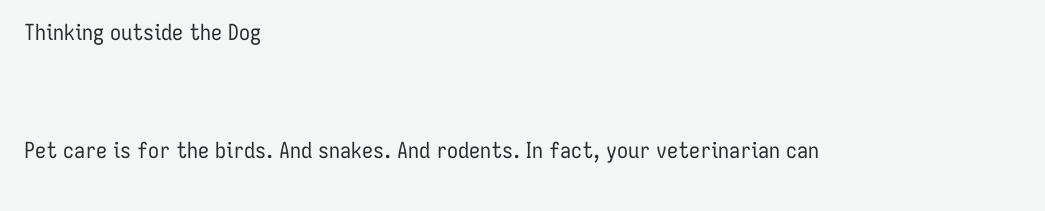Thinking outside the Dog


Pet care is for the birds. And snakes. And rodents. In fact, your veterinarian can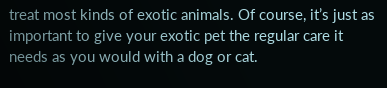treat most kinds of exotic animals. Of course, it’s just as important to give your exotic pet the regular care it needs as you would with a dog or cat.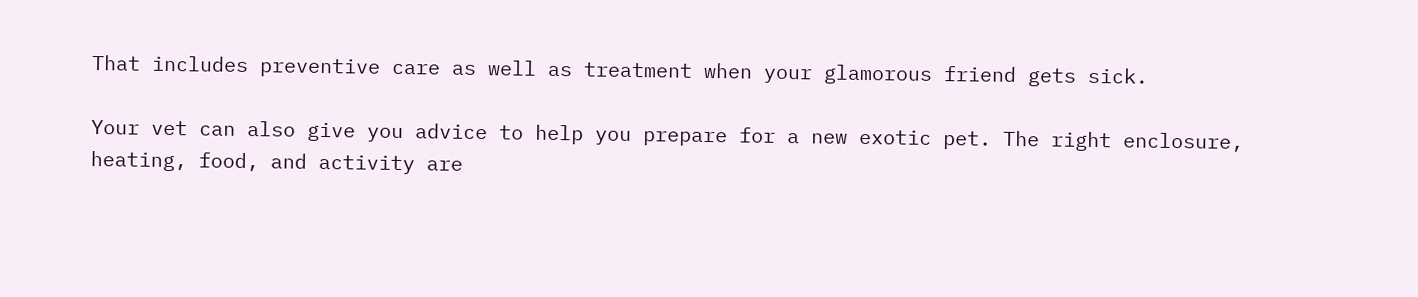That includes preventive care as well as treatment when your glamorous friend gets sick.

Your vet can also give you advice to help you prepare for a new exotic pet. The right enclosure, heating, food, and activity are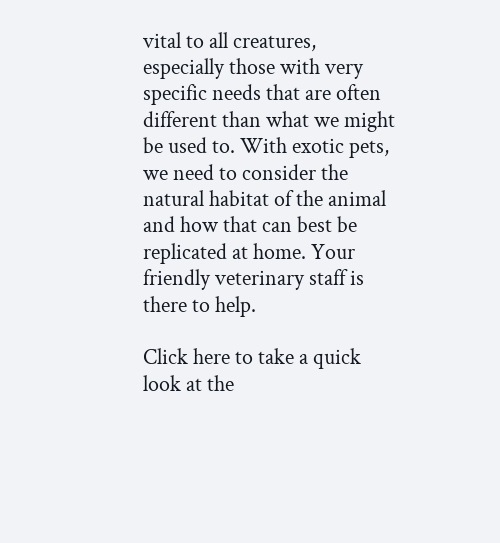vital to all creatures, especially those with very specific needs that are often different than what we might be used to. With exotic pets, we need to consider the natural habitat of the animal and how that can best be replicated at home. Your friendly veterinary staff is there to help.

Click here to take a quick look at the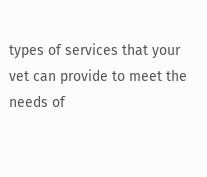types of services that your vet can provide to meet the needs of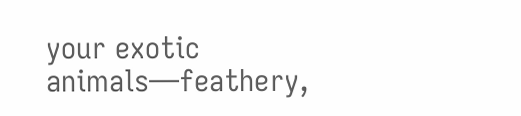your exotic animals—feathery,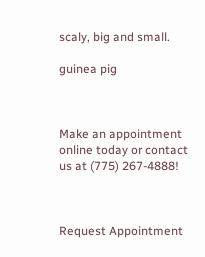scaly, big and small.

guinea pig



Make an appointment online today or contact us at (775) 267-4888!



Request Appointment